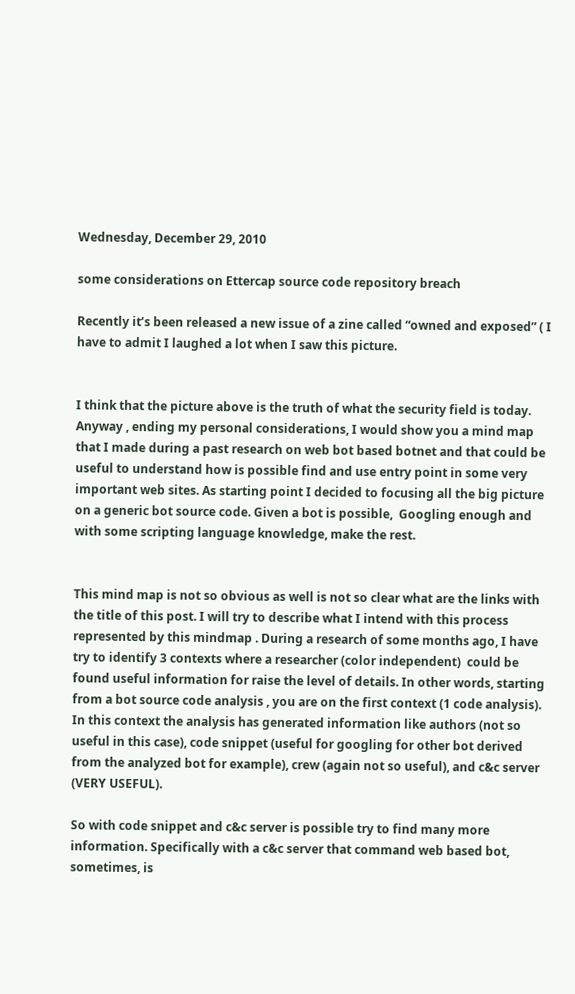Wednesday, December 29, 2010

some considerations on Ettercap source code repository breach

Recently it’s been released a new issue of a zine called “owned and exposed” ( I have to admit I laughed a lot when I saw this picture.


I think that the picture above is the truth of what the security field is today. Anyway , ending my personal considerations, I would show you a mind map that I made during a past research on web bot based botnet and that could be useful to understand how is possible find and use entry point in some very important web sites. As starting point I decided to focusing all the big picture on a generic bot source code. Given a bot is possible,  Googling enough and with some scripting language knowledge, make the rest.


This mind map is not so obvious as well is not so clear what are the links with the title of this post. I will try to describe what I intend with this process represented by this mindmap . During a research of some months ago, I have try to identify 3 contexts where a researcher (color independent)  could be found useful information for raise the level of details. In other words, starting from a bot source code analysis , you are on the first context (1 code analysis). In this context the analysis has generated information like authors (not so useful in this case), code snippet (useful for googling for other bot derived from the analyzed bot for example), crew (again not so useful), and c&c server (VERY USEFUL).

So with code snippet and c&c server is possible try to find many more information. Specifically with a c&c server that command web based bot, sometimes, is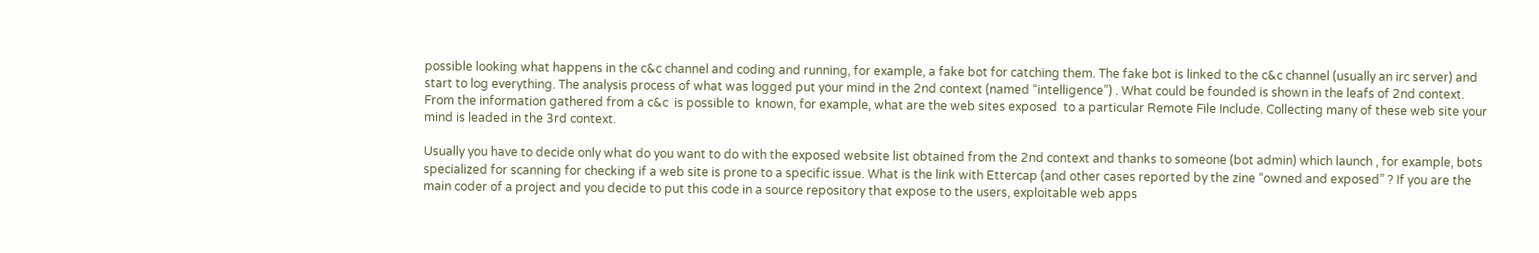possible looking what happens in the c&c channel and coding and running, for example, a fake bot for catching them. The fake bot is linked to the c&c channel (usually an irc server) and start to log everything. The analysis process of what was logged put your mind in the 2nd context (named “intelligence”) . What could be founded is shown in the leafs of 2nd context. From the information gathered from a c&c  is possible to  known, for example, what are the web sites exposed  to a particular Remote File Include. Collecting many of these web site your mind is leaded in the 3rd context.

Usually you have to decide only what do you want to do with the exposed website list obtained from the 2nd context and thanks to someone (bot admin) which launch , for example, bots specialized for scanning for checking if a web site is prone to a specific issue. What is the link with Ettercap (and other cases reported by the zine “owned and exposed” ? If you are the main coder of a project and you decide to put this code in a source repository that expose to the users, exploitable web apps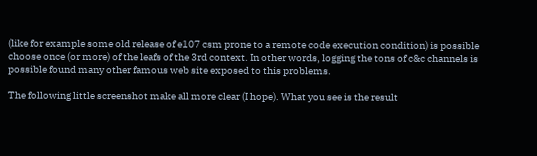(like for example some old release of e107 csm prone to a remote code execution condition) is possible choose once (or more) of the leafs of the 3rd context. In other words, logging the tons of c&c channels is possible found many other famous web site exposed to this problems.

The following little screenshot make all more clear (I hope). What you see is the result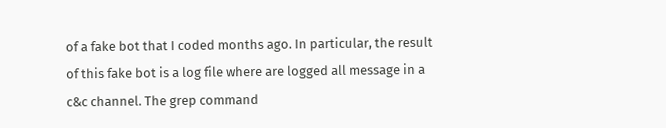of a fake bot that I coded months ago. In particular, the result of this fake bot is a log file where are logged all message in a c&c channel. The grep command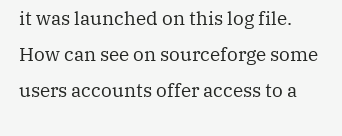it was launched on this log file. How can see on sourceforge some users accounts offer access to a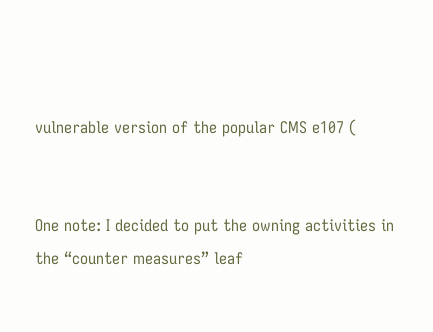vulnerable version of the popular CMS e107 (


One note: I decided to put the owning activities in the “counter measures” leaf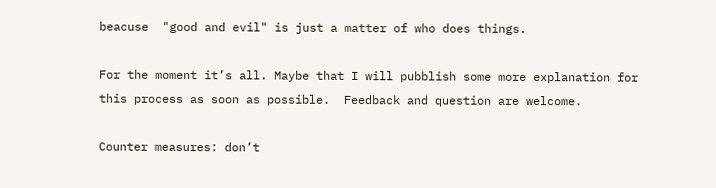beacuse  "good and evil" is just a matter of who does things.

For the moment it’s all. Maybe that I will pubblish some more explanation for this process as soon as possible.  Feedback and question are welcome.

Counter measures: don’t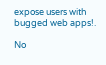expose users with bugged web apps!.

No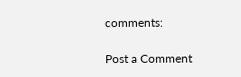comments:

Post a Comment